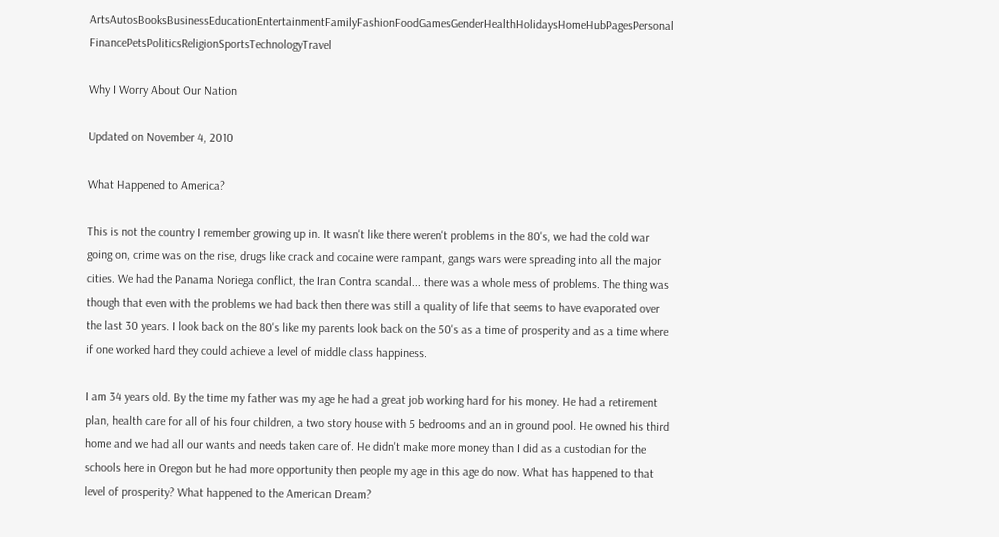ArtsAutosBooksBusinessEducationEntertainmentFamilyFashionFoodGamesGenderHealthHolidaysHomeHubPagesPersonal FinancePetsPoliticsReligionSportsTechnologyTravel

Why I Worry About Our Nation

Updated on November 4, 2010

What Happened to America?

This is not the country I remember growing up in. It wasn't like there weren't problems in the 80's, we had the cold war going on, crime was on the rise, drugs like crack and cocaine were rampant, gangs wars were spreading into all the major cities. We had the Panama Noriega conflict, the Iran Contra scandal... there was a whole mess of problems. The thing was though that even with the problems we had back then there was still a quality of life that seems to have evaporated over the last 30 years. I look back on the 80's like my parents look back on the 50's as a time of prosperity and as a time where if one worked hard they could achieve a level of middle class happiness.

I am 34 years old. By the time my father was my age he had a great job working hard for his money. He had a retirement plan, health care for all of his four children, a two story house with 5 bedrooms and an in ground pool. He owned his third home and we had all our wants and needs taken care of. He didn't make more money than I did as a custodian for the schools here in Oregon but he had more opportunity then people my age in this age do now. What has happened to that level of prosperity? What happened to the American Dream?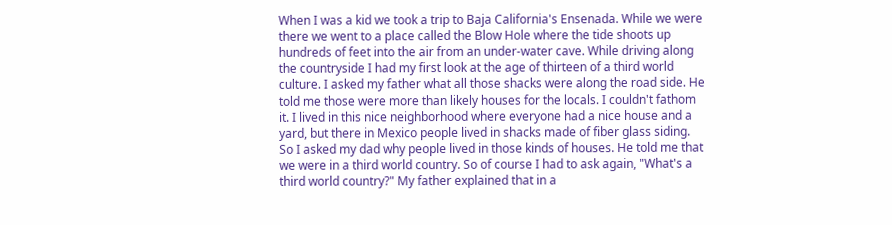When I was a kid we took a trip to Baja California's Ensenada. While we were there we went to a place called the Blow Hole where the tide shoots up hundreds of feet into the air from an under-water cave. While driving along the countryside I had my first look at the age of thirteen of a third world culture. I asked my father what all those shacks were along the road side. He told me those were more than likely houses for the locals. I couldn't fathom it. I lived in this nice neighborhood where everyone had a nice house and a yard, but there in Mexico people lived in shacks made of fiber glass siding. So I asked my dad why people lived in those kinds of houses. He told me that we were in a third world country. So of course I had to ask again, "What's a third world country?" My father explained that in a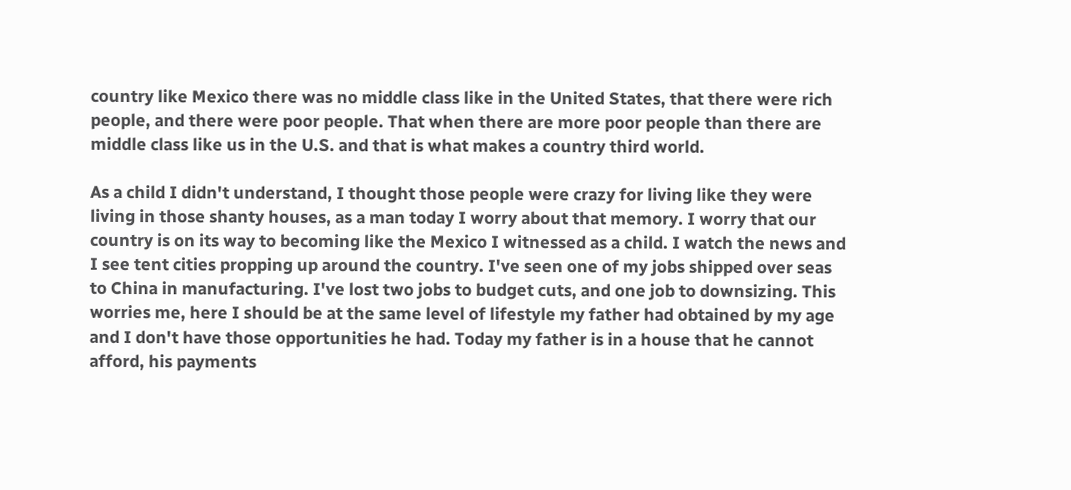country like Mexico there was no middle class like in the United States, that there were rich people, and there were poor people. That when there are more poor people than there are middle class like us in the U.S. and that is what makes a country third world.

As a child I didn't understand, I thought those people were crazy for living like they were living in those shanty houses, as a man today I worry about that memory. I worry that our country is on its way to becoming like the Mexico I witnessed as a child. I watch the news and I see tent cities propping up around the country. I've seen one of my jobs shipped over seas to China in manufacturing. I've lost two jobs to budget cuts, and one job to downsizing. This worries me, here I should be at the same level of lifestyle my father had obtained by my age and I don't have those opportunities he had. Today my father is in a house that he cannot afford, his payments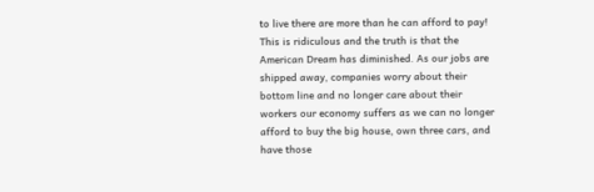to live there are more than he can afford to pay! This is ridiculous and the truth is that the American Dream has diminished. As our jobs are shipped away, companies worry about their bottom line and no longer care about their workers our economy suffers as we can no longer afford to buy the big house, own three cars, and have those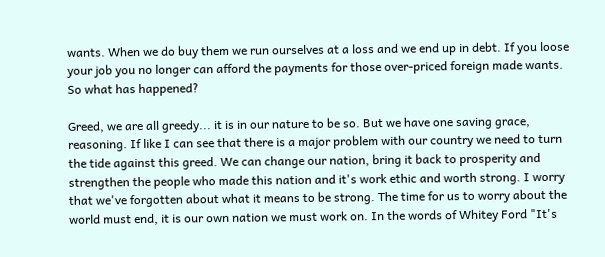wants. When we do buy them we run ourselves at a loss and we end up in debt. If you loose your job you no longer can afford the payments for those over-priced foreign made wants. So what has happened?

Greed, we are all greedy... it is in our nature to be so. But we have one saving grace, reasoning. If like I can see that there is a major problem with our country we need to turn the tide against this greed. We can change our nation, bring it back to prosperity and strengthen the people who made this nation and it's work ethic and worth strong. I worry that we've forgotten about what it means to be strong. The time for us to worry about the world must end, it is our own nation we must work on. In the words of Whitey Ford "It's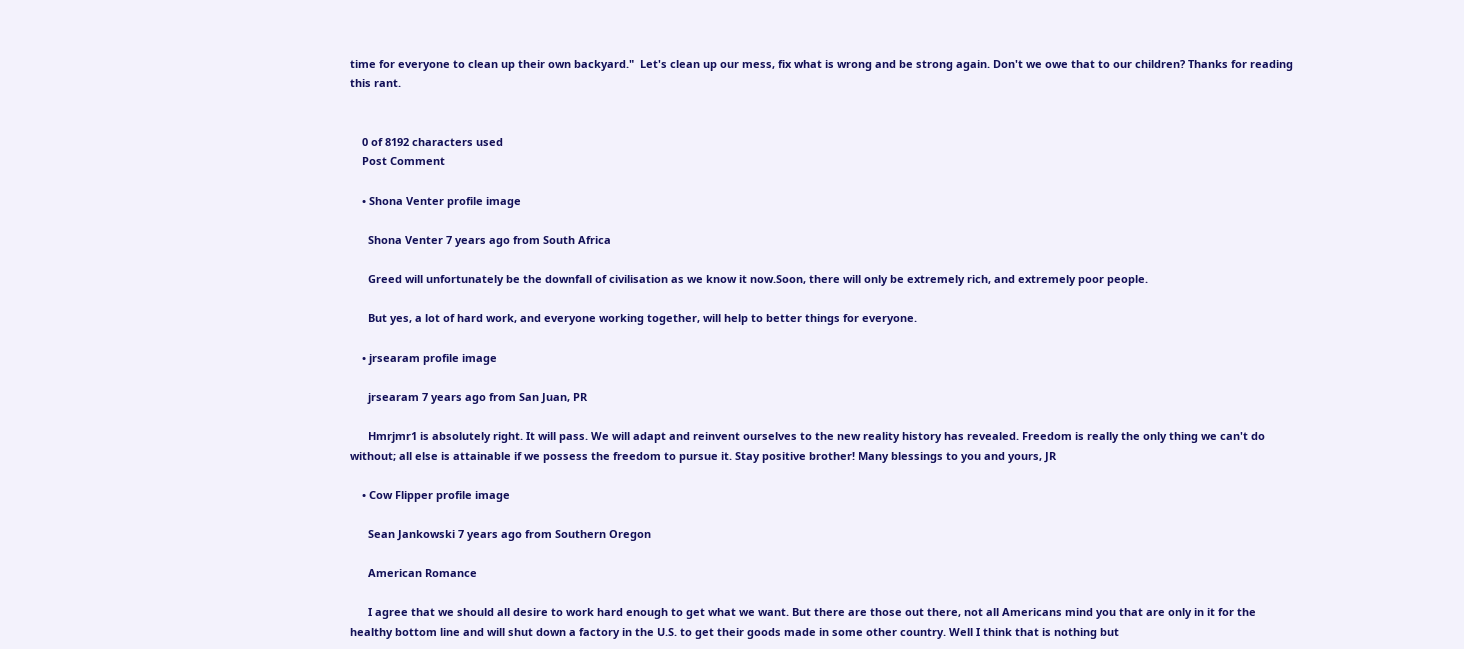time for everyone to clean up their own backyard."  Let's clean up our mess, fix what is wrong and be strong again. Don't we owe that to our children? Thanks for reading this rant.


    0 of 8192 characters used
    Post Comment

    • Shona Venter profile image

      Shona Venter 7 years ago from South Africa

      Greed will unfortunately be the downfall of civilisation as we know it now.Soon, there will only be extremely rich, and extremely poor people.

      But yes, a lot of hard work, and everyone working together, will help to better things for everyone.

    • jrsearam profile image

      jrsearam 7 years ago from San Juan, PR

      Hmrjmr1 is absolutely right. It will pass. We will adapt and reinvent ourselves to the new reality history has revealed. Freedom is really the only thing we can't do without; all else is attainable if we possess the freedom to pursue it. Stay positive brother! Many blessings to you and yours, JR

    • Cow Flipper profile image

      Sean Jankowski 7 years ago from Southern Oregon

      American Romance

      I agree that we should all desire to work hard enough to get what we want. But there are those out there, not all Americans mind you that are only in it for the healthy bottom line and will shut down a factory in the U.S. to get their goods made in some other country. Well I think that is nothing but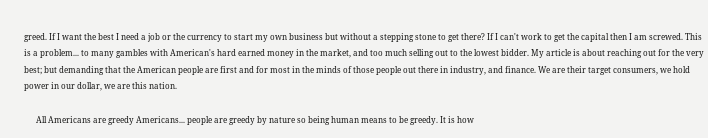greed. If I want the best I need a job or the currency to start my own business but without a stepping stone to get there? If I can't work to get the capital then I am screwed. This is a problem... to many gambles with American's hard earned money in the market, and too much selling out to the lowest bidder. My article is about reaching out for the very best; but demanding that the American people are first and for most in the minds of those people out there in industry, and finance. We are their target consumers, we hold power in our dollar, we are this nation.

      All Americans are greedy Americans... people are greedy by nature so being human means to be greedy. It is how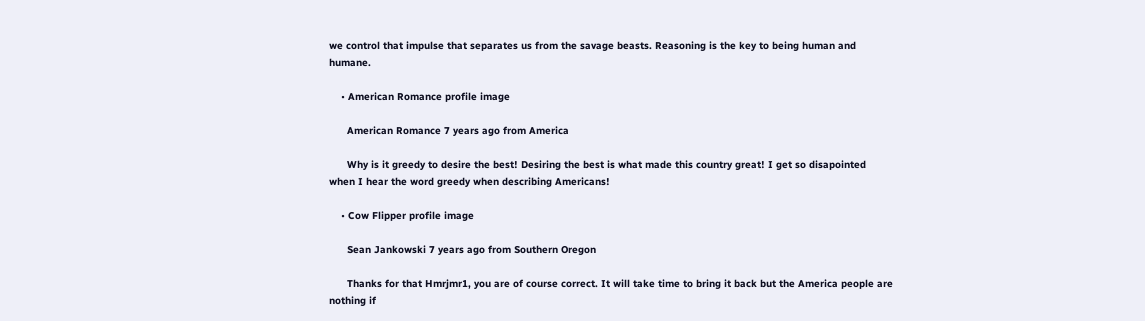we control that impulse that separates us from the savage beasts. Reasoning is the key to being human and humane.

    • American Romance profile image

      American Romance 7 years ago from America

      Why is it greedy to desire the best! Desiring the best is what made this country great! I get so disapointed when I hear the word greedy when describing Americans!

    • Cow Flipper profile image

      Sean Jankowski 7 years ago from Southern Oregon

      Thanks for that Hmrjmr1, you are of course correct. It will take time to bring it back but the America people are nothing if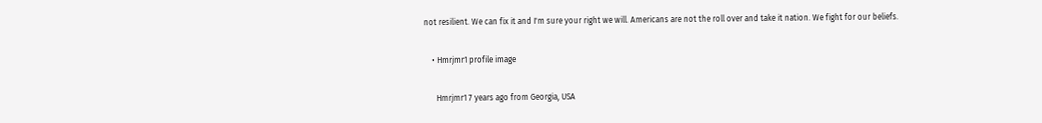not resilient. We can fix it and I'm sure your right we will. Americans are not the roll over and take it nation. We fight for our beliefs.

    • Hmrjmr1 profile image

      Hmrjmr1 7 years ago from Georgia, USA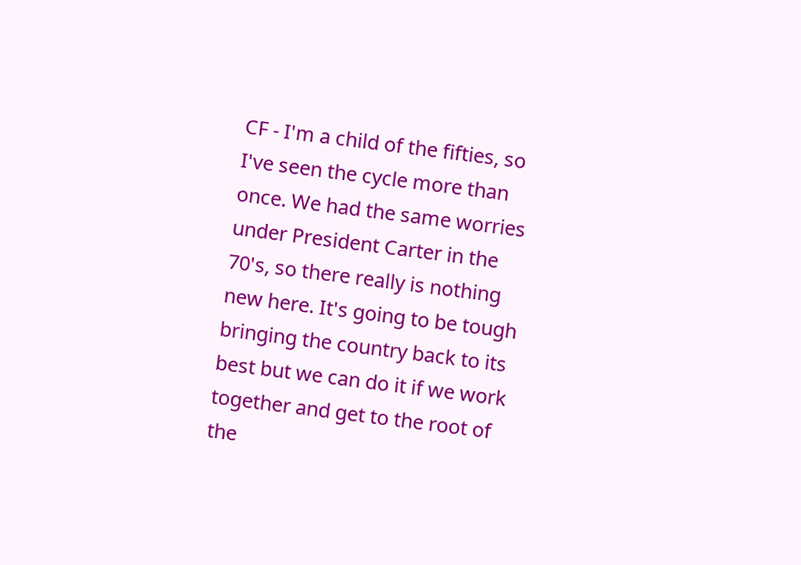CF - I'm a child of the fifties, so I've seen the cycle more than once. We had the same worries under President Carter in the 70's, so there really is nothing new here. It's going to be tough bringing the country back to its best but we can do it if we work together and get to the root of the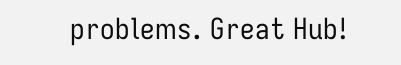problems. Great Hub!